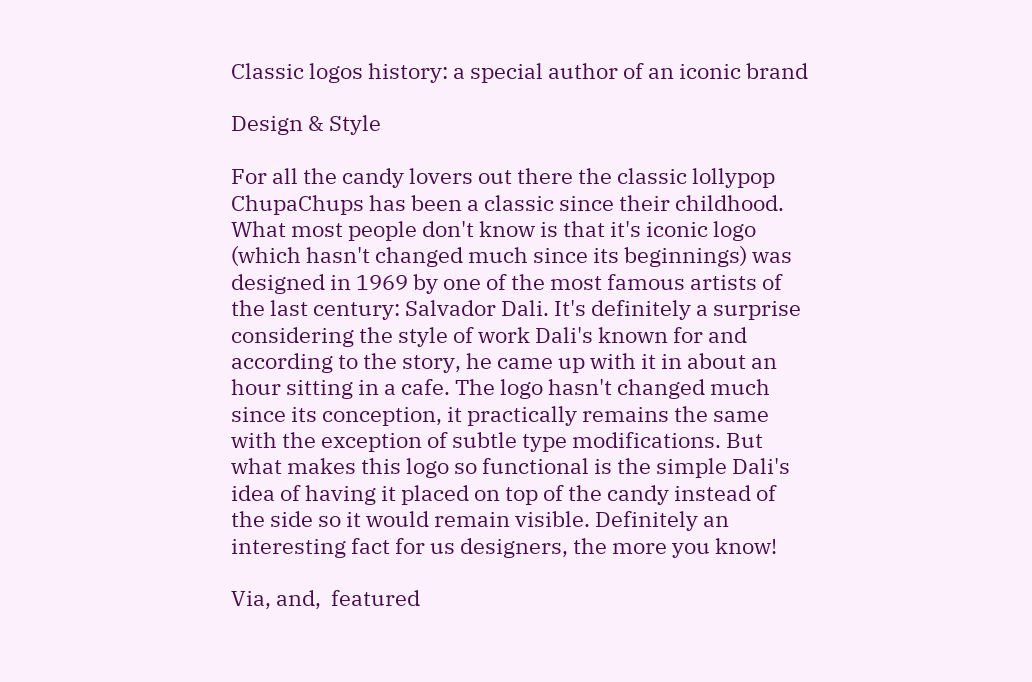Classic logos history: a special author of an iconic brand

Design & Style

For all the candy lovers out there the classic lollypop ChupaChups has been a classic since their childhood. What most people don't know is that it's iconic logo (which hasn't changed much since its beginnings) was designed in 1969 by one of the most famous artists of the last century: Salvador Dali. It's definitely a surprise considering the style of work Dali's known for and according to the story, he came up with it in about an hour sitting in a cafe. The logo hasn't changed much since its conception, it practically remains the same with the exception of subtle type modifications. But what makes this logo so functional is the simple Dali's idea of having it placed on top of the candy instead of the side so it would remain visible. Definitely an interesting fact for us designers, the more you know!

Via, and,  featured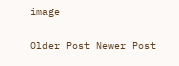image

Older Post Newer Post